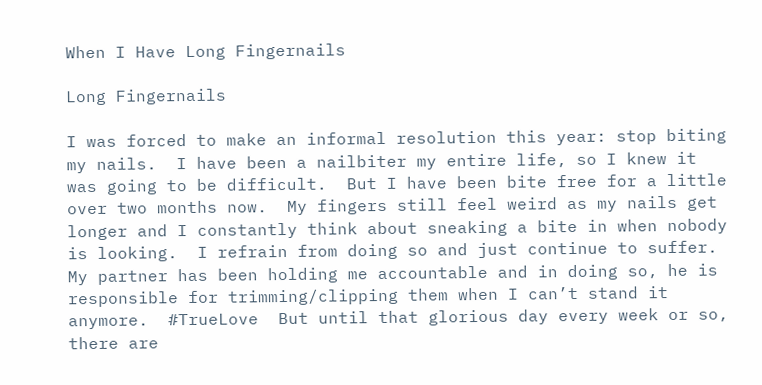When I Have Long Fingernails

Long Fingernails

I was forced to make an informal resolution this year: stop biting my nails.  I have been a nailbiter my entire life, so I knew it was going to be difficult.  But I have been bite free for a little over two months now.  My fingers still feel weird as my nails get longer and I constantly think about sneaking a bite in when nobody is looking.  I refrain from doing so and just continue to suffer.  My partner has been holding me accountable and in doing so, he is responsible for trimming/clipping them when I can’t stand it anymore.  #TrueLove  But until that glorious day every week or so, there are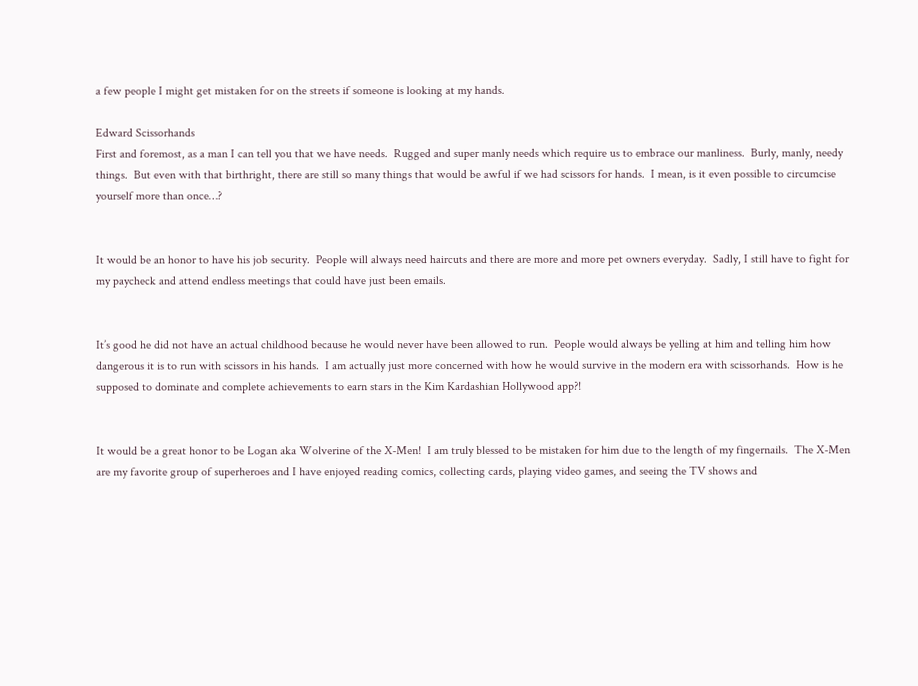a few people I might get mistaken for on the streets if someone is looking at my hands.

Edward Scissorhands
First and foremost, as a man I can tell you that we have needs.  Rugged and super manly needs which require us to embrace our manliness.  Burly, manly, needy things.  But even with that birthright, there are still so many things that would be awful if we had scissors for hands.  I mean, is it even possible to circumcise yourself more than once…?


It would be an honor to have his job security.  People will always need haircuts and there are more and more pet owners everyday.  Sadly, I still have to fight for my paycheck and attend endless meetings that could have just been emails.


It’s good he did not have an actual childhood because he would never have been allowed to run.  People would always be yelling at him and telling him how dangerous it is to run with scissors in his hands.  I am actually just more concerned with how he would survive in the modern era with scissorhands.  How is he supposed to dominate and complete achievements to earn stars in the Kim Kardashian Hollywood app?!


It would be a great honor to be Logan aka Wolverine of the X-Men!  I am truly blessed to be mistaken for him due to the length of my fingernails.  The X-Men are my favorite group of superheroes and I have enjoyed reading comics, collecting cards, playing video games, and seeing the TV shows and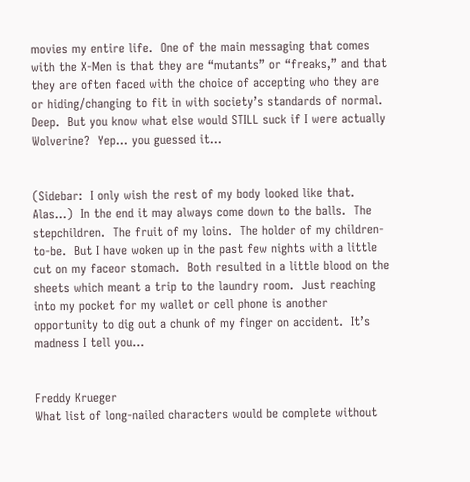movies my entire life.  One of the main messaging that comes with the X-Men is that they are “mutants” or “freaks,” and that they are often faced with the choice of accepting who they are or hiding/changing to fit in with society’s standards of normal.  Deep.  But you know what else would STILL suck if I were actually Wolverine?  Yep… you guessed it…


(Sidebar:  I only wish the rest of my body looked like that. Alas…)  In the end it may always come down to the balls.  The stepchildren.  The fruit of my loins.  The holder of my children-to-be.  But I have woken up in the past few nights with a little cut on my faceor stomach.  Both resulted in a little blood on the sheets which meant a trip to the laundry room.  Just reaching into my pocket for my wallet or cell phone is another opportunity to dig out a chunk of my finger on accident.  It’s madness I tell you…


Freddy Krueger
What list of long-nailed characters would be complete without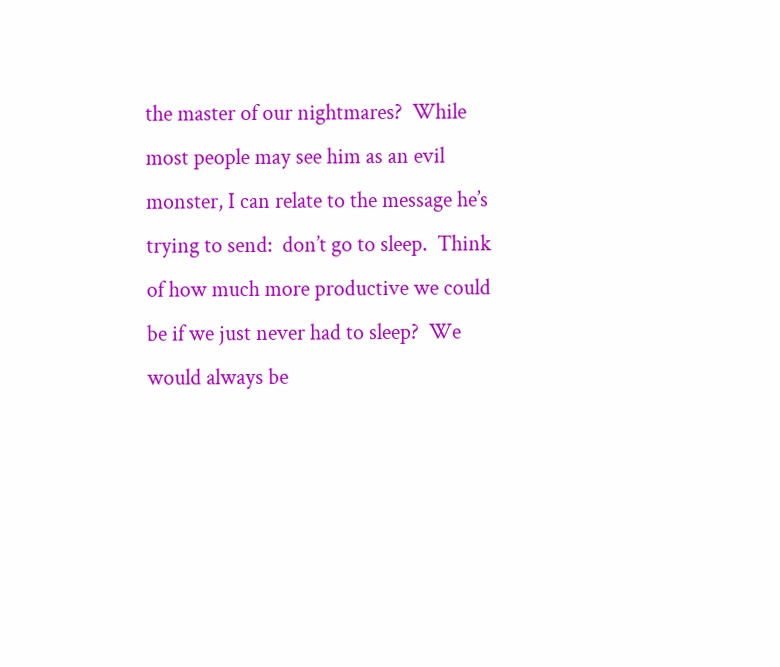the master of our nightmares?  While most people may see him as an evil monster, I can relate to the message he’s trying to send:  don’t go to sleep.  Think of how much more productive we could be if we just never had to sleep?  We would always be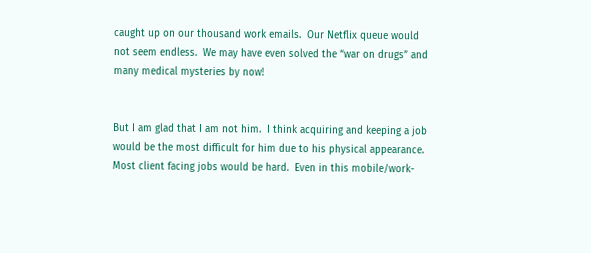caught up on our thousand work emails.  Our Netflix queue would not seem endless.  We may have even solved the “war on drugs” and many medical mysteries by now!


But I am glad that I am not him.  I think acquiring and keeping a job would be the most difficult for him due to his physical appearance.  Most client facing jobs would be hard.  Even in this mobile/work-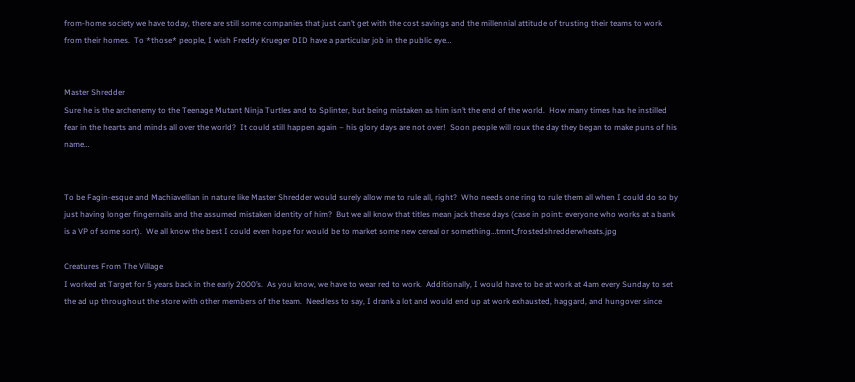from-home society we have today, there are still some companies that just can’t get with the cost savings and the millennial attitude of trusting their teams to work from their homes.  To *those* people, I wish Freddy Krueger DID have a particular job in the public eye…


Master Shredder
Sure he is the archenemy to the Teenage Mutant Ninja Turtles and to Splinter, but being mistaken as him isn’t the end of the world.  How many times has he instilled fear in the hearts and minds all over the world?  It could still happen again – his glory days are not over!  Soon people will roux the day they began to make puns of his name…


To be Fagin-esque and Machiavellian in nature like Master Shredder would surely allow me to rule all, right?  Who needs one ring to rule them all when I could do so by just having longer fingernails and the assumed mistaken identity of him?  But we all know that titles mean jack these days (case in point: everyone who works at a bank is a VP of some sort).  We all know the best I could even hope for would be to market some new cereal or something…tmnt_frostedshredderwheats.jpg

Creatures From The Village
I worked at Target for 5 years back in the early 2000’s.  As you know, we have to wear red to work.  Additionally, I would have to be at work at 4am every Sunday to set the ad up throughout the store with other members of the team.  Needless to say, I drank a lot and would end up at work exhausted, haggard, and hungover since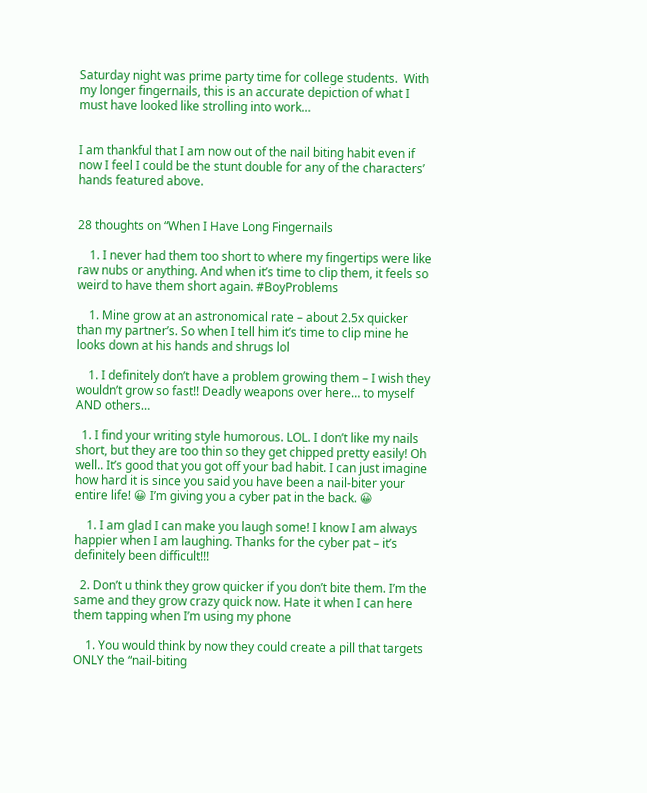Saturday night was prime party time for college students.  With my longer fingernails, this is an accurate depiction of what I must have looked like strolling into work…


I am thankful that I am now out of the nail biting habit even if now I feel I could be the stunt double for any of the characters’ hands featured above.


28 thoughts on “When I Have Long Fingernails

    1. I never had them too short to where my fingertips were like raw nubs or anything. And when it’s time to clip them, it feels so weird to have them short again. #BoyProblems

    1. Mine grow at an astronomical rate – about 2.5x quicker than my partner’s. So when I tell him it’s time to clip mine he looks down at his hands and shrugs lol

    1. I definitely don’t have a problem growing them – I wish they wouldn’t grow so fast!! Deadly weapons over here… to myself AND others…

  1. I find your writing style humorous. LOL. I don’t like my nails short, but they are too thin so they get chipped pretty easily! Oh well.. It’s good that you got off your bad habit. I can just imagine how hard it is since you said you have been a nail-biter your entire life! 😀 I’m giving you a cyber pat in the back. 😀

    1. I am glad I can make you laugh some! I know I am always happier when I am laughing. Thanks for the cyber pat – it’s definitely been difficult!!!

  2. Don’t u think they grow quicker if you don’t bite them. I’m the same and they grow crazy quick now. Hate it when I can here them tapping when I’m using my phone

    1. You would think by now they could create a pill that targets ONLY the “nail-biting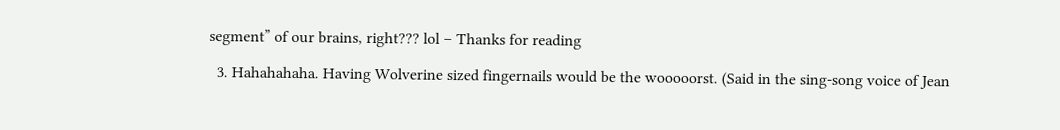segment” of our brains, right??? lol – Thanks for reading

  3. Hahahahaha. Having Wolverine sized fingernails would be the wooooorst. (Said in the sing-song voice of Jean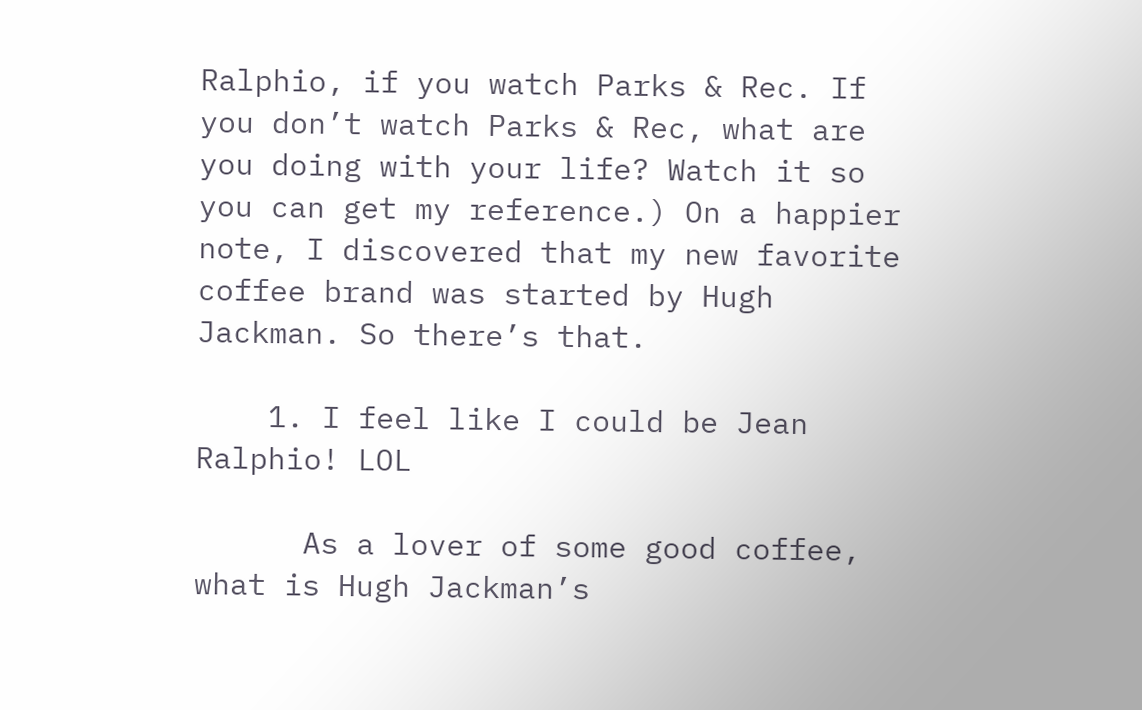Ralphio, if you watch Parks & Rec. If you don’t watch Parks & Rec, what are you doing with your life? Watch it so you can get my reference.) On a happier note, I discovered that my new favorite coffee brand was started by Hugh Jackman. So there’s that.

    1. I feel like I could be Jean Ralphio! LOL

      As a lover of some good coffee, what is Hugh Jackman’s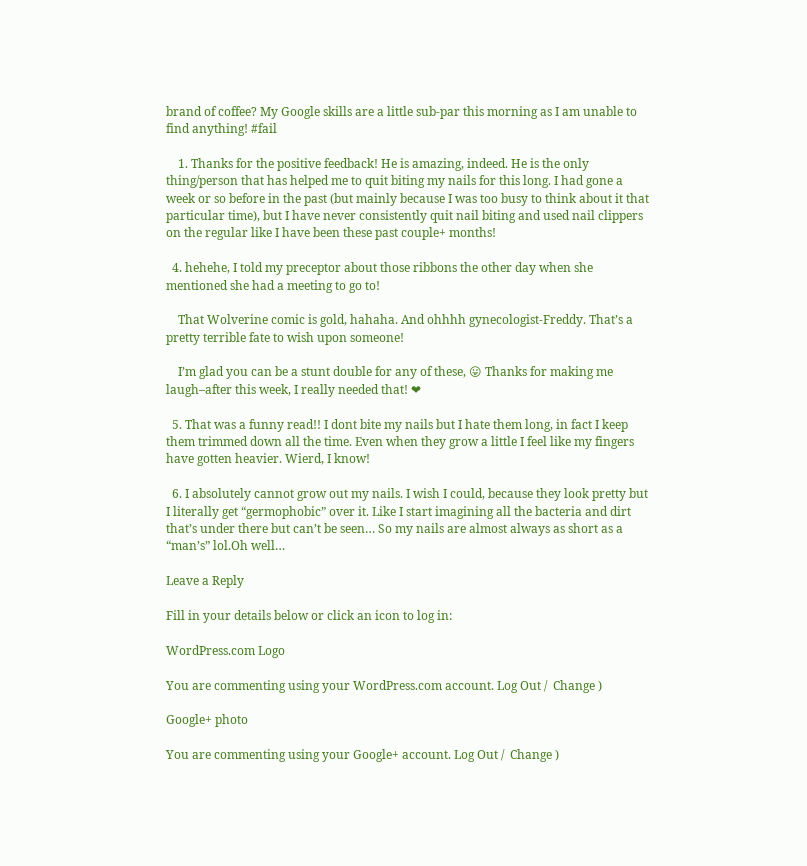brand of coffee? My Google skills are a little sub-par this morning as I am unable to find anything! #fail

    1. Thanks for the positive feedback! He is amazing, indeed. He is the only thing/person that has helped me to quit biting my nails for this long. I had gone a week or so before in the past (but mainly because I was too busy to think about it that particular time), but I have never consistently quit nail biting and used nail clippers on the regular like I have been these past couple+ months!

  4. hehehe, I told my preceptor about those ribbons the other day when she mentioned she had a meeting to go to!

    That Wolverine comic is gold, hahaha. And ohhhh gynecologist-Freddy. That’s a pretty terrible fate to wish upon someone!

    I’m glad you can be a stunt double for any of these, 😛 Thanks for making me laugh–after this week, I really needed that! ❤

  5. That was a funny read!! I dont bite my nails but I hate them long, in fact I keep them trimmed down all the time. Even when they grow a little I feel like my fingers have gotten heavier. Wierd, I know!

  6. I absolutely cannot grow out my nails. I wish I could, because they look pretty but I literally get “germophobic” over it. Like I start imagining all the bacteria and dirt that’s under there but can’t be seen… So my nails are almost always as short as a “man’s” lol.Oh well…

Leave a Reply

Fill in your details below or click an icon to log in:

WordPress.com Logo

You are commenting using your WordPress.com account. Log Out /  Change )

Google+ photo

You are commenting using your Google+ account. Log Out /  Change )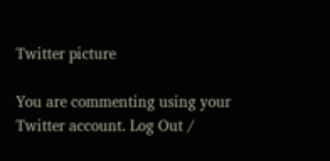Twitter picture

You are commenting using your Twitter account. Log Out /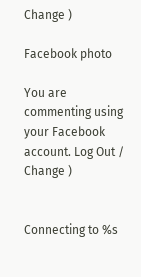Change )

Facebook photo

You are commenting using your Facebook account. Log Out /  Change )


Connecting to %s